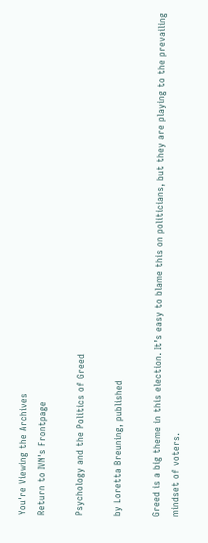You're Viewing the Archives
Return to IVN's Frontpage

Psychology and the Politics of Greed

by Loretta Breuning, published

Greed is a big theme in this election. It’s easy to blame this on politicians, but they are playing to the prevailing mindset of voters.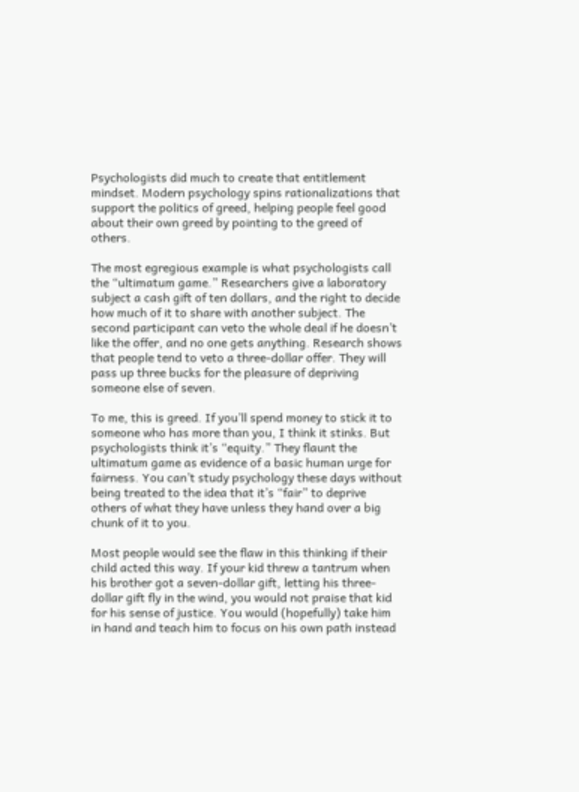Psychologists did much to create that entitlement mindset. Modern psychology spins rationalizations that support the politics of greed, helping people feel good about their own greed by pointing to the greed of others.

The most egregious example is what psychologists call the “ultimatum game.” Researchers give a laboratory subject a cash gift of ten dollars, and the right to decide how much of it to share with another subject. The second participant can veto the whole deal if he doesn’t like the offer, and no one gets anything. Research shows that people tend to veto a three-dollar offer. They will pass up three bucks for the pleasure of depriving someone else of seven.

To me, this is greed. If you’ll spend money to stick it to someone who has more than you, I think it stinks. But psychologists think it’s “equity.” They flaunt the ultimatum game as evidence of a basic human urge for fairness. You can’t study psychology these days without being treated to the idea that it’s “fair” to deprive others of what they have unless they hand over a big chunk of it to you.

Most people would see the flaw in this thinking if their child acted this way. If your kid threw a tantrum when his brother got a seven-dollar gift, letting his three-dollar gift fly in the wind, you would not praise that kid for his sense of justice. You would (hopefully) take him in hand and teach him to focus on his own path instead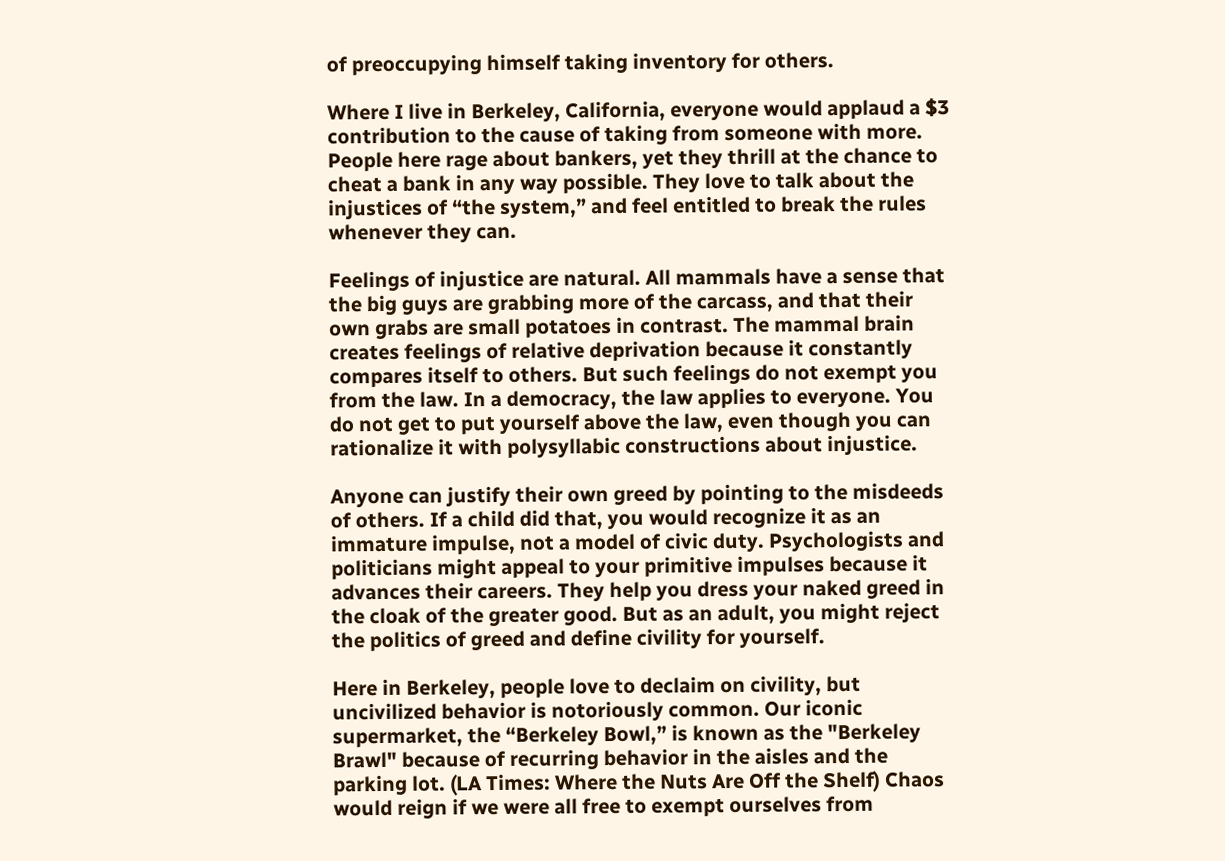of preoccupying himself taking inventory for others.

Where I live in Berkeley, California, everyone would applaud a $3 contribution to the cause of taking from someone with more. People here rage about bankers, yet they thrill at the chance to cheat a bank in any way possible. They love to talk about the injustices of “the system,” and feel entitled to break the rules whenever they can.

Feelings of injustice are natural. All mammals have a sense that the big guys are grabbing more of the carcass, and that their own grabs are small potatoes in contrast. The mammal brain creates feelings of relative deprivation because it constantly compares itself to others. But such feelings do not exempt you from the law. In a democracy, the law applies to everyone. You do not get to put yourself above the law, even though you can rationalize it with polysyllabic constructions about injustice.

Anyone can justify their own greed by pointing to the misdeeds of others. If a child did that, you would recognize it as an immature impulse, not a model of civic duty. Psychologists and politicians might appeal to your primitive impulses because it advances their careers. They help you dress your naked greed in the cloak of the greater good. But as an adult, you might reject the politics of greed and define civility for yourself.

Here in Berkeley, people love to declaim on civility, but uncivilized behavior is notoriously common. Our iconic supermarket, the “Berkeley Bowl,” is known as the "Berkeley Brawl" because of recurring behavior in the aisles and the parking lot. (LA Times: Where the Nuts Are Off the Shelf) Chaos would reign if we were all free to exempt ourselves from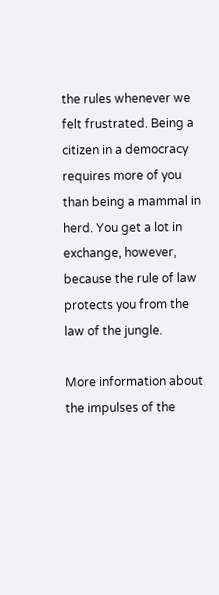the rules whenever we felt frustrated. Being a citizen in a democracy requires more of you than being a mammal in herd. You get a lot in exchange, however, because the rule of law protects you from the law of the jungle.

More information about the impulses of the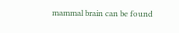mammal brain can be found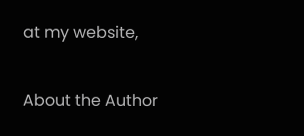at my website,

About the Author